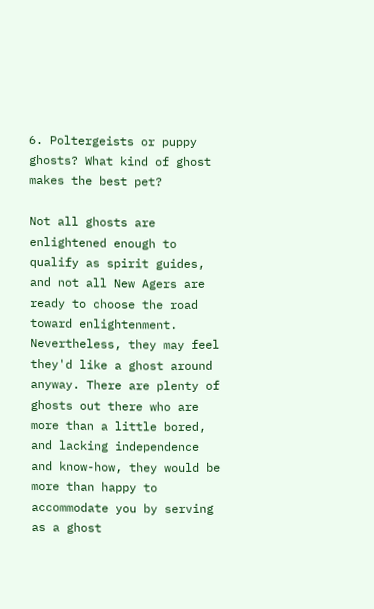6. Poltergeists or puppy ghosts? What kind of ghost makes the best pet?

Not all ghosts are enlightened enough to qualify as spirit guides, and not all New Agers are ready to choose the road toward enlightenment. Nevertheless, they may feel they'd like a ghost around anyway. There are plenty of ghosts out there who are more than a little bored, and lacking independence and know-how, they would be more than happy to accommodate you by serving as a ghost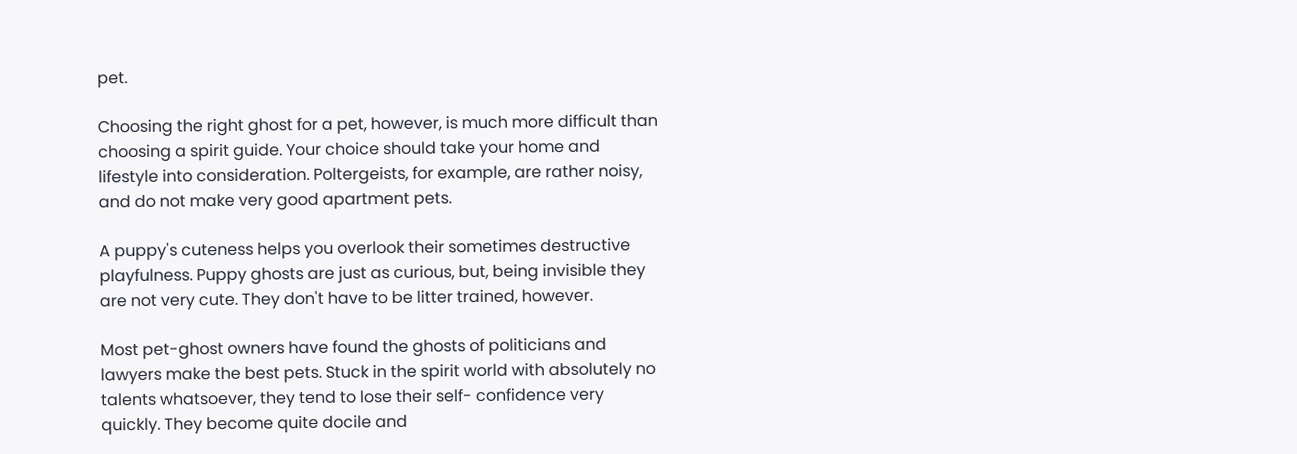pet.

Choosing the right ghost for a pet, however, is much more difficult than choosing a spirit guide. Your choice should take your home and lifestyle into consideration. Poltergeists, for example, are rather noisy, and do not make very good apartment pets.

A puppy's cuteness helps you overlook their sometimes destructive playfulness. Puppy ghosts are just as curious, but, being invisible they are not very cute. They don't have to be litter trained, however.

Most pet-ghost owners have found the ghosts of politicians and lawyers make the best pets. Stuck in the spirit world with absolutely no talents whatsoever, they tend to lose their self- confidence very quickly. They become quite docile and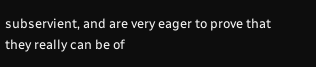subservient, and are very eager to prove that they really can be of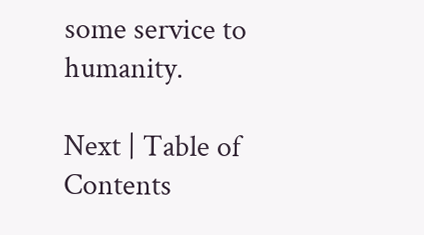some service to humanity.

Next | Table of Contents